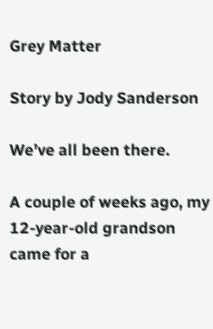Grey Matter

Story by Jody Sanderson

We’ve all been there.

A couple of weeks ago, my 12-year-old grandson came for a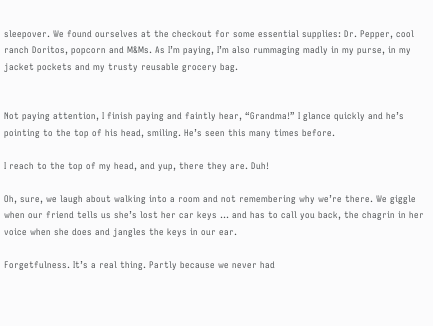sleepover. We found ourselves at the checkout for some essential supplies: Dr. Pepper, cool ranch Doritos, popcorn and M&Ms. As I’m paying, I’m also rummaging madly in my purse, in my jacket pockets and my trusty reusable grocery bag.


Not paying attention, I finish paying and faintly hear, “Grandma!” I glance quickly and he’s pointing to the top of his head, smiling. He’s seen this many times before.

I reach to the top of my head, and yup, there they are. Duh!

Oh, sure, we laugh about walking into a room and not remembering why we’re there. We giggle when our friend tells us she’s lost her car keys … and has to call you back, the chagrin in her voice when she does and jangles the keys in our ear.

Forgetfulness. It’s a real thing. Partly because we never had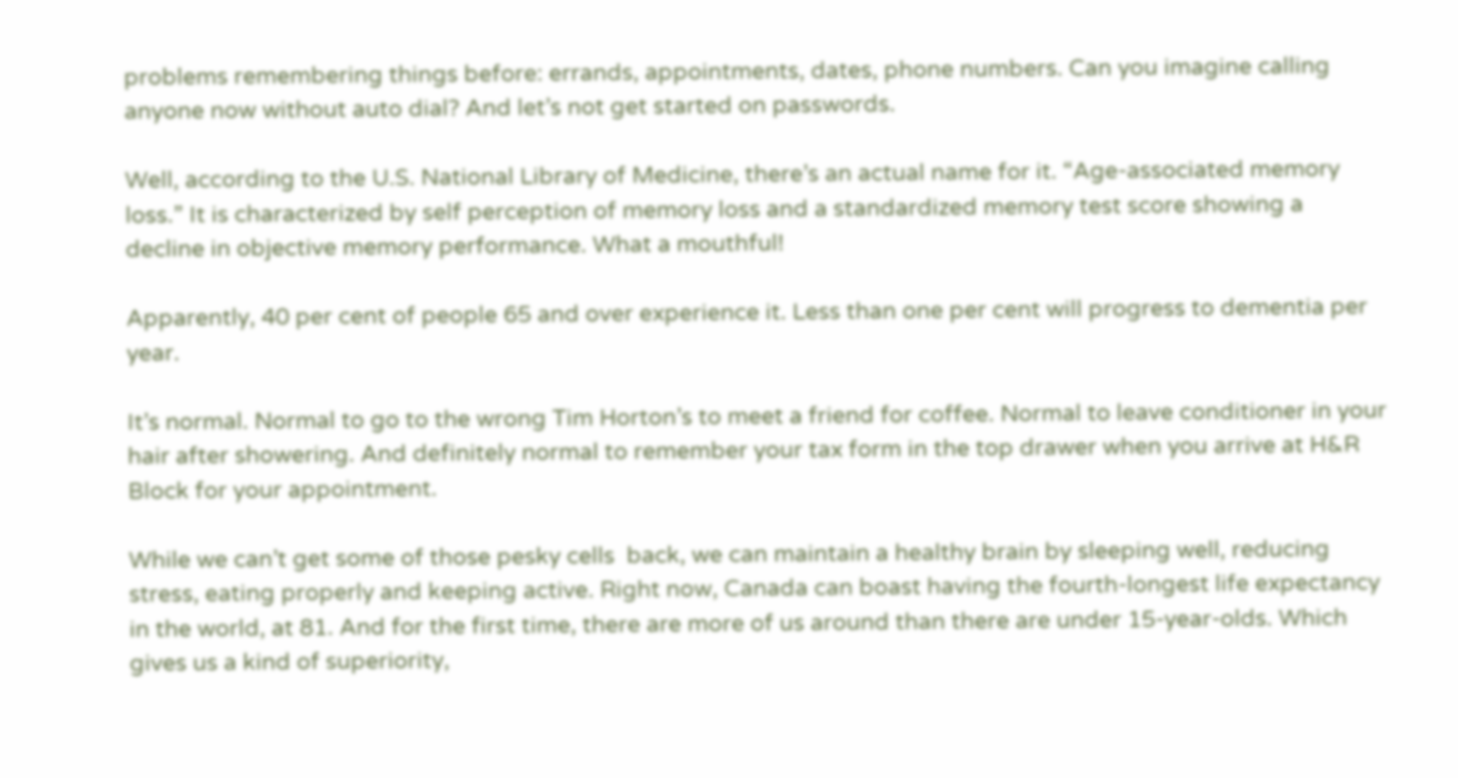problems remembering things before: errands, appointments, dates, phone numbers. Can you imagine calling anyone now without auto dial? And let’s not get started on passwords.

Well, according to the U.S. National Library of Medicine, there’s an actual name for it. “Age-associated memory loss.” It is characterized by self perception of memory loss and a standardized memory test score showing a decline in objective memory performance. What a mouthful!

Apparently, 40 per cent of people 65 and over experience it. Less than one per cent will progress to dementia per year.

It’s normal. Normal to go to the wrong Tim Horton’s to meet a friend for coffee. Normal to leave conditioner in your hair after showering. And definitely normal to remember your tax form in the top drawer when you arrive at H&R Block for your appointment.

While we can’t get some of those pesky cells  back, we can maintain a healthy brain by sleeping well, reducing stress, eating properly and keeping active. Right now, Canada can boast having the fourth-longest life expectancy in the world, at 81. And for the first time, there are more of us around than there are under 15-year-olds. Which gives us a kind of superiority,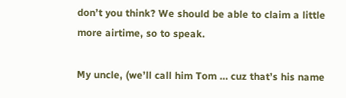don’t you think? We should be able to claim a little more airtime, so to speak.

My uncle, (we’ll call him Tom … cuz that’s his name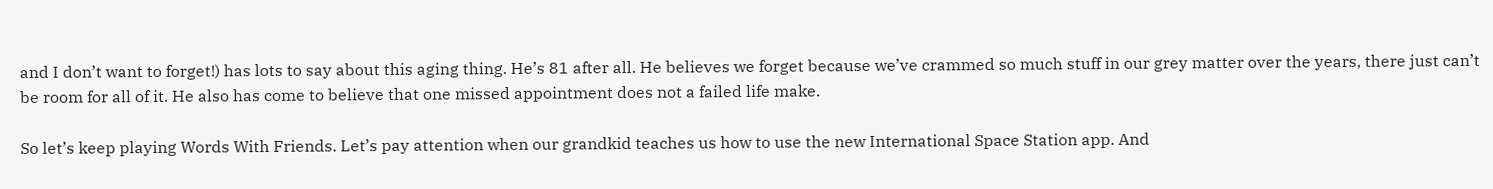and I don’t want to forget!) has lots to say about this aging thing. He’s 81 after all. He believes we forget because we’ve crammed so much stuff in our grey matter over the years, there just can’t be room for all of it. He also has come to believe that one missed appointment does not a failed life make.

So let’s keep playing Words With Friends. Let’s pay attention when our grandkid teaches us how to use the new International Space Station app. And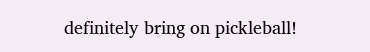definitely bring on pickleball!